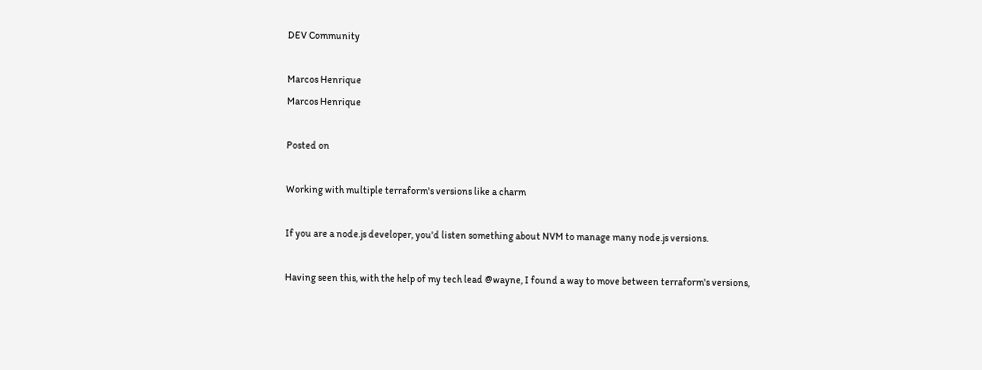DEV Community

Marcos Henrique
Marcos Henrique

Posted on

Working with multiple terraform's versions like a charm

If you are a node.js developer, you'd listen something about NVM to manage many node.js versions.

Having seen this, with the help of my tech lead @wayne, I found a way to move between terraform's versions,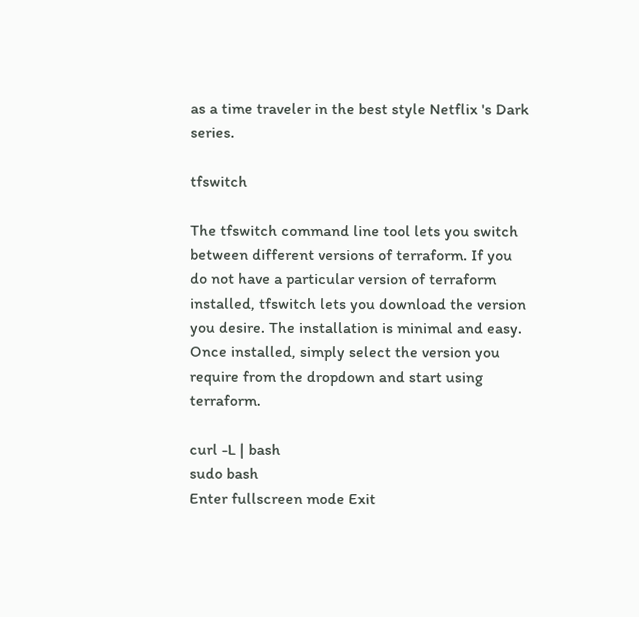as a time traveler in the best style Netflix 's Dark series.

tfswitch

The tfswitch command line tool lets you switch between different versions of terraform. If you do not have a particular version of terraform installed, tfswitch lets you download the version you desire. The installation is minimal and easy. Once installed, simply select the version you require from the dropdown and start using terraform.

curl -L | bash
sudo bash
Enter fullscreen mode Exit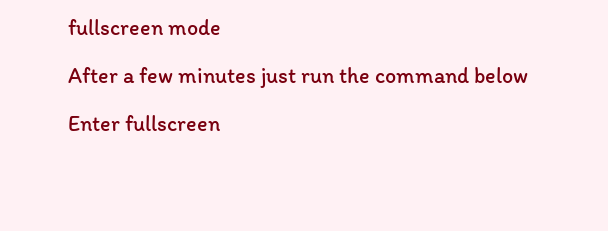fullscreen mode

After a few minutes just run the command below

Enter fullscreen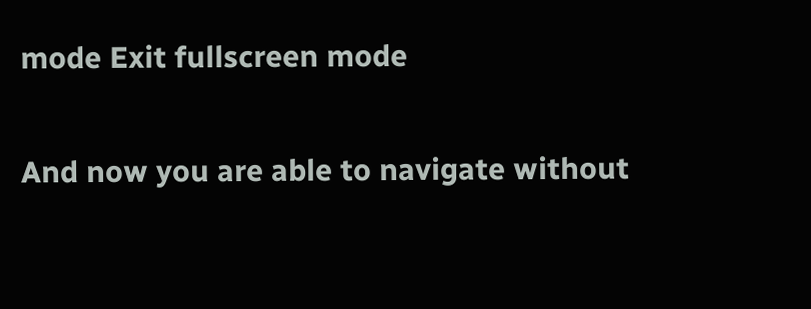mode Exit fullscreen mode

And now you are able to navigate without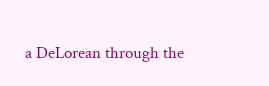a DeLorean through the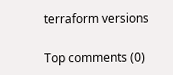terraform versions

Top comments (0)